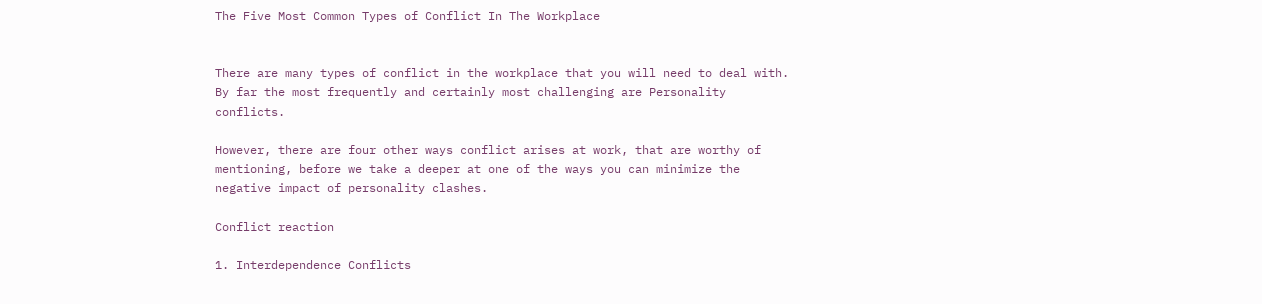The Five Most Common Types of Conflict In The Workplace


There are many types of conflict in the workplace that you will need to deal with. By far the most frequently and certainly most challenging are Personality conflicts.

However, there are four other ways conflict arises at work, that are worthy of mentioning, before we take a deeper at one of the ways you can minimize the negative impact of personality clashes.

Conflict reaction

1. Interdependence Conflicts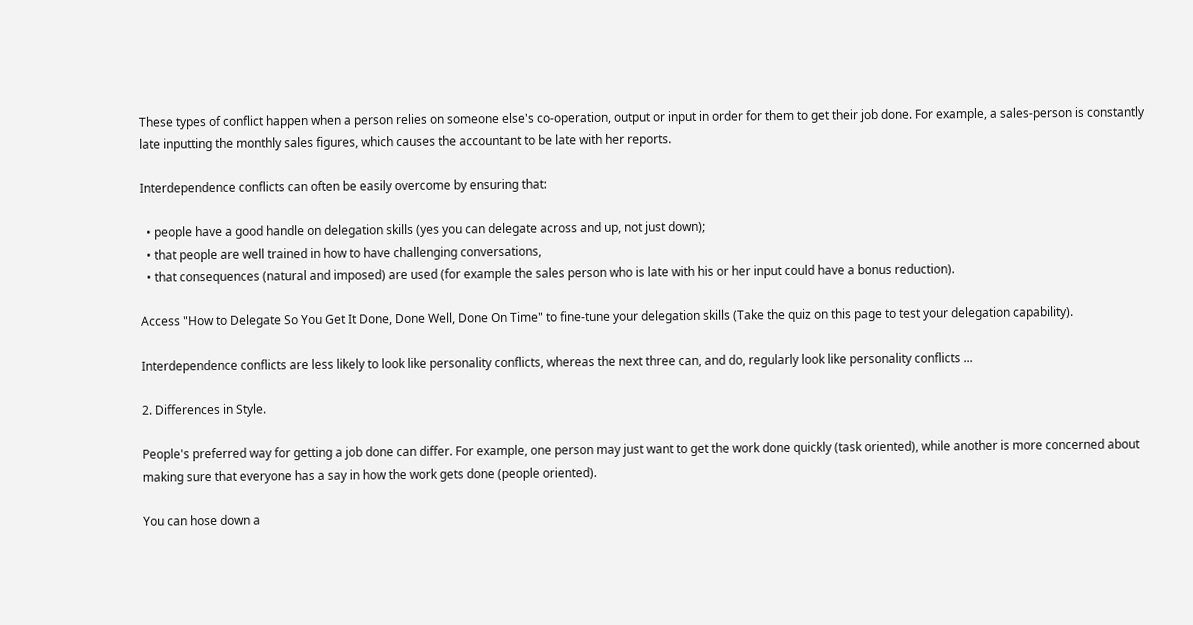These types of conflict happen when a person relies on someone else's co-operation, output or input in order for them to get their job done. For example, a sales-person is constantly late inputting the monthly sales figures, which causes the accountant to be late with her reports.

Interdependence conflicts can often be easily overcome by ensuring that:

  • people have a good handle on delegation skills (yes you can delegate across and up, not just down);
  • that people are well trained in how to have challenging conversations,
  • that consequences (natural and imposed) are used (for example the sales person who is late with his or her input could have a bonus reduction).

Access "How to Delegate So You Get It Done, Done Well, Done On Time" to fine-tune your delegation skills (Take the quiz on this page to test your delegation capability).

Interdependence conflicts are less likely to look like personality conflicts, whereas the next three can, and do, regularly look like personality conflicts ...

2. Differences in Style.

People's preferred way for getting a job done can differ. For example, one person may just want to get the work done quickly (task oriented), while another is more concerned about making sure that everyone has a say in how the work gets done (people oriented).

You can hose down a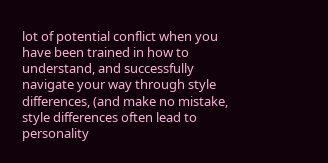lot of potential conflict when you have been trained in how to understand, and successfully navigate your way through style differences, (and make no mistake, style differences often lead to personality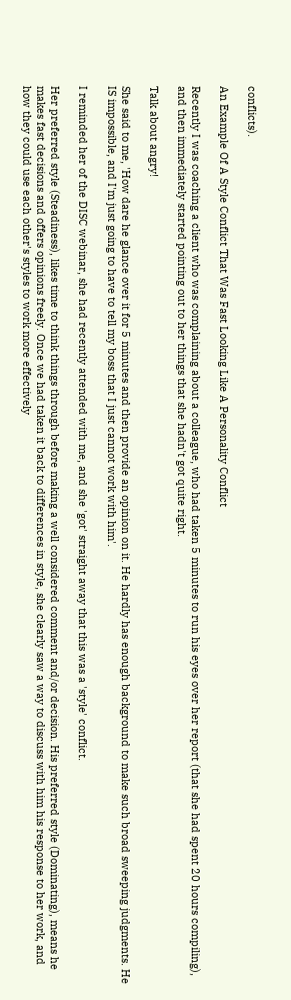conflicts).

An Example Of A Style Conflict That Was Fast Looking Like A Personality Conflict

Recently I was coaching a client who was complaining about a colleague, who had taken 5 minutes to run his eyes over her report (that she had spent 20 hours compiling), and then immediately started pointing out to her things that she hadn't got quite right.

Talk about angry!

She said to me, 'How dare he glance over it for 5 minutes and then provide an opinion on it. He hardly has enough background to make such broad sweeping judgments. He IS impossible, and I'm just going to have to tell my boss that I just cannot work with him'.

I reminded her of the DISC webinar, she had recently attended with me, and she 'got' straight away that this was a 'style' conflict.

Her preferred style (Steadiness), likes time to think things through before making a well considered comment and/or decision. His preferred style (Dominating), means he makes fast decisions and offers opinions freely. Once we had taken it back to differences in style, she clearly saw a way to discuss with him his response to her work, and how they could use each other's styles to work more effectively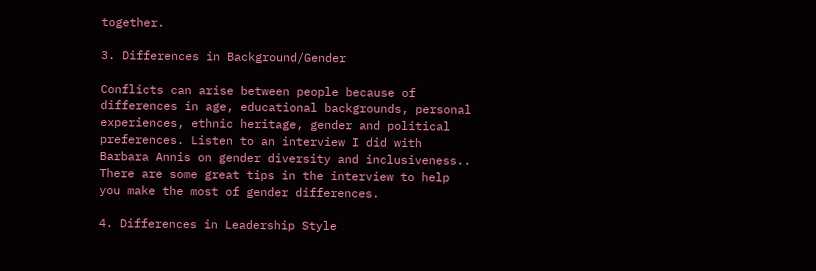together.

3. Differences in Background/Gender

Conflicts can arise between people because of differences in age, educational backgrounds, personal experiences, ethnic heritage, gender and political preferences. Listen to an interview I did with Barbara Annis on gender diversity and inclusiveness.. There are some great tips in the interview to help you make the most of gender differences.

4. Differences in Leadership Style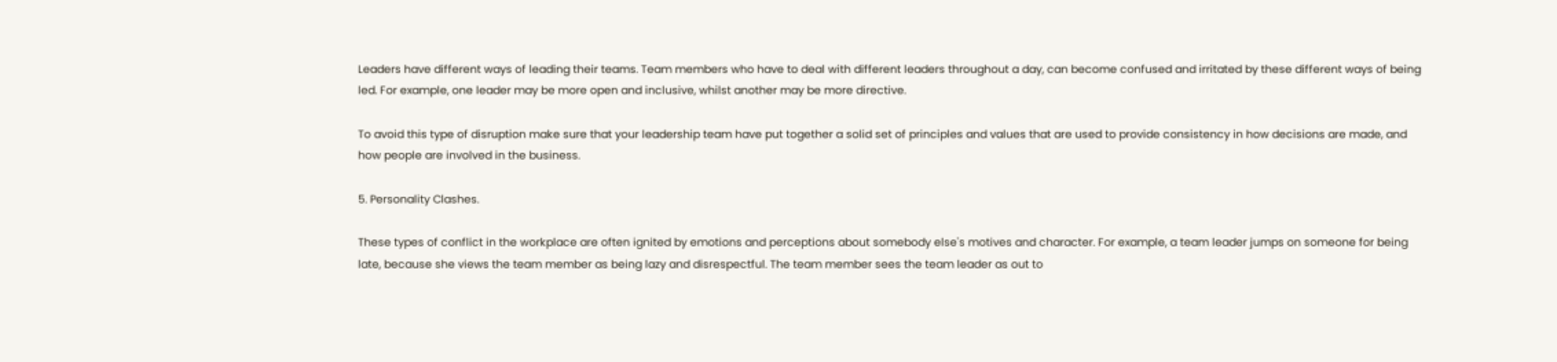Leaders have different ways of leading their teams. Team members who have to deal with different leaders throughout a day, can become confused and irritated by these different ways of being led. For example, one leader may be more open and inclusive, whilst another may be more directive.

To avoid this type of disruption make sure that your leadership team have put together a solid set of principles and values that are used to provide consistency in how decisions are made, and how people are involved in the business.

5. Personality Clashes.

These types of conflict in the workplace are often ignited by emotions and perceptions about somebody else's motives and character. For example, a team leader jumps on someone for being late, because she views the team member as being lazy and disrespectful. The team member sees the team leader as out to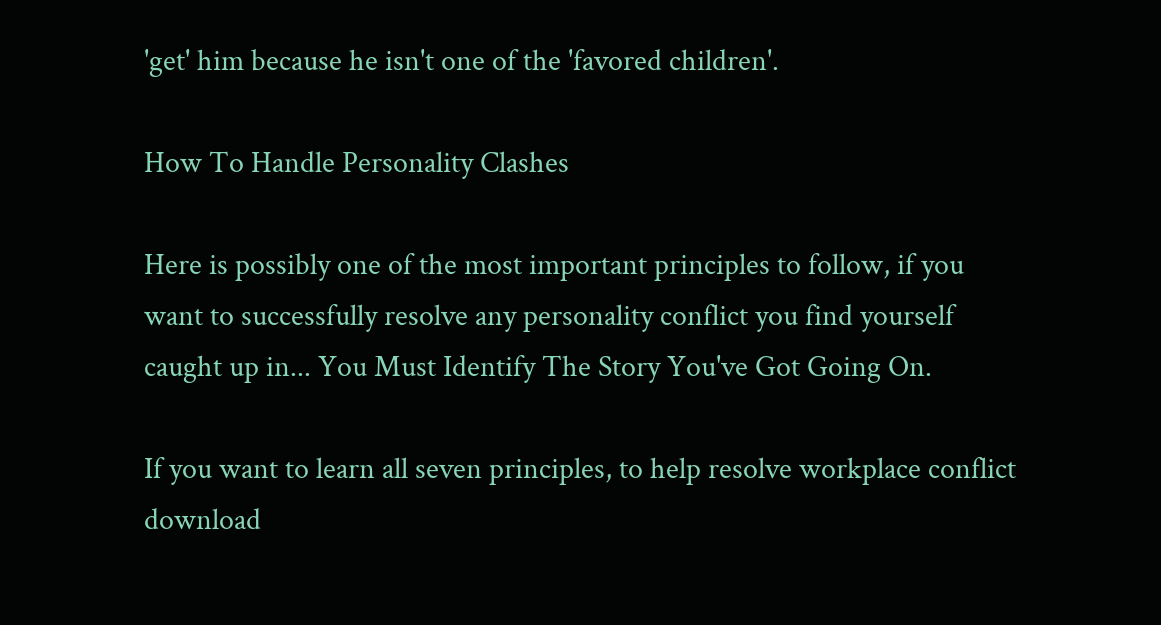'get' him because he isn't one of the 'favored children'.

How To Handle Personality Clashes

Here is possibly one of the most important principles to follow, if you want to successfully resolve any personality conflict you find yourself caught up in... You Must Identify The Story You've Got Going On.

If you want to learn all seven principles, to help resolve workplace conflict download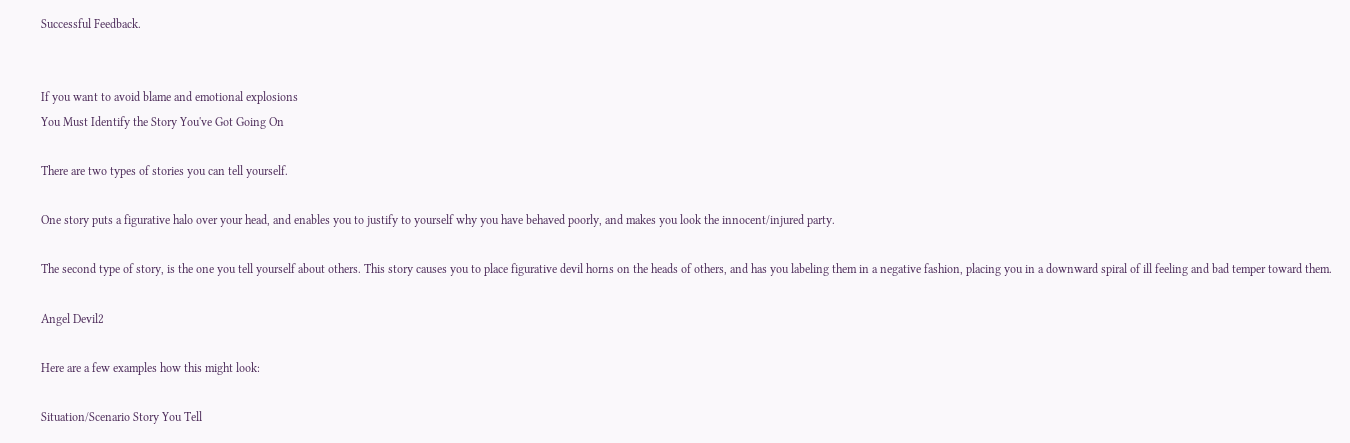Successful Feedback.


If you want to avoid blame and emotional explosions
You Must Identify the Story You've Got Going On

There are two types of stories you can tell yourself.

One story puts a figurative halo over your head, and enables you to justify to yourself why you have behaved poorly, and makes you look the innocent/injured party.

The second type of story, is the one you tell yourself about others. This story causes you to place figurative devil horns on the heads of others, and has you labeling them in a negative fashion, placing you in a downward spiral of ill feeling and bad temper toward them.

Angel Devil2

Here are a few examples how this might look:

Situation/Scenario Story You Tell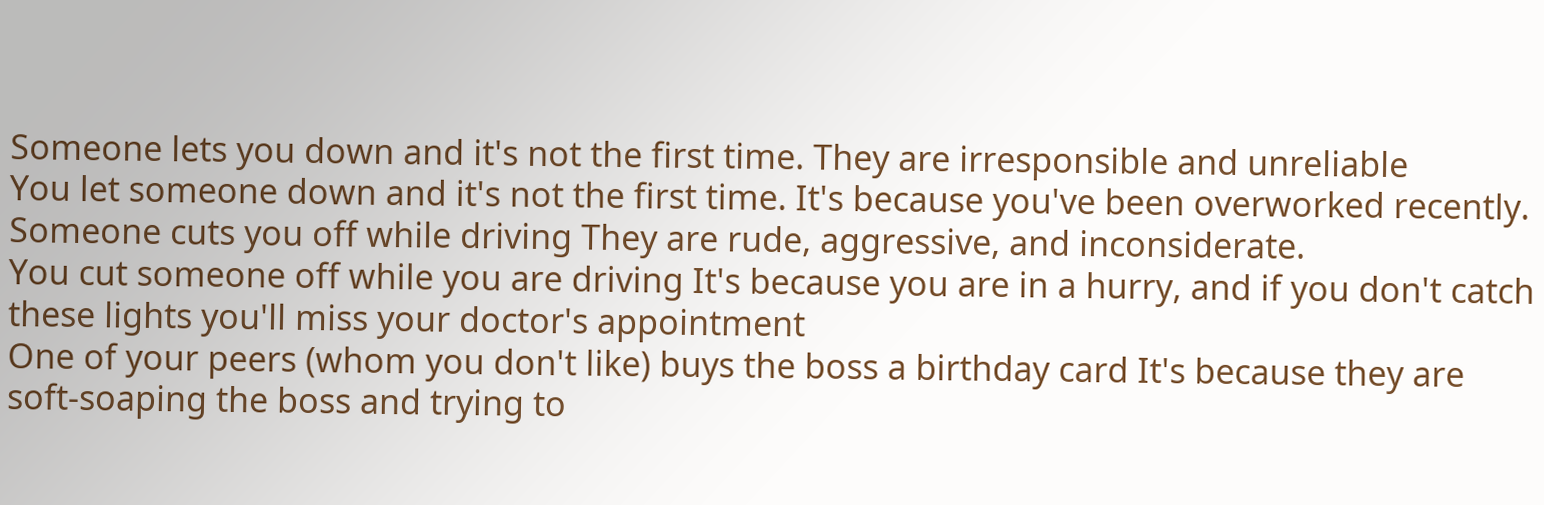Someone lets you down and it's not the first time. They are irresponsible and unreliable
You let someone down and it's not the first time. It's because you've been overworked recently.
Someone cuts you off while driving They are rude, aggressive, and inconsiderate.
You cut someone off while you are driving It's because you are in a hurry, and if you don't catch these lights you'll miss your doctor's appointment
One of your peers (whom you don't like) buys the boss a birthday card It's because they are soft-soaping the boss and trying to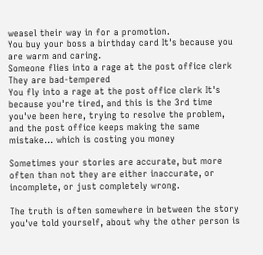weasel their way in for a promotion.
You buy your boss a birthday card It's because you are warm and caring.
Someone flies into a rage at the post office clerk They are bad-tempered
You fly into a rage at the post office clerk It's because you're tired, and this is the 3rd time you've been here, trying to resolve the problem, and the post office keeps making the same mistake... which is costing you money

Sometimes your stories are accurate, but more often than not they are either inaccurate, or incomplete, or just completely wrong.

The truth is often somewhere in between the story you've told yourself, about why the other person is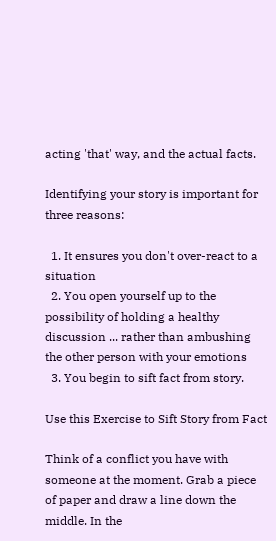acting 'that' way, and the actual facts.

Identifying your story is important for three reasons:

  1. It ensures you don't over-react to a situation
  2. You open yourself up to the possibility of holding a healthy discussion ... rather than ambushing the other person with your emotions
  3. You begin to sift fact from story.

Use this Exercise to Sift Story from Fact

Think of a conflict you have with someone at the moment. Grab a piece of paper and draw a line down the middle. In the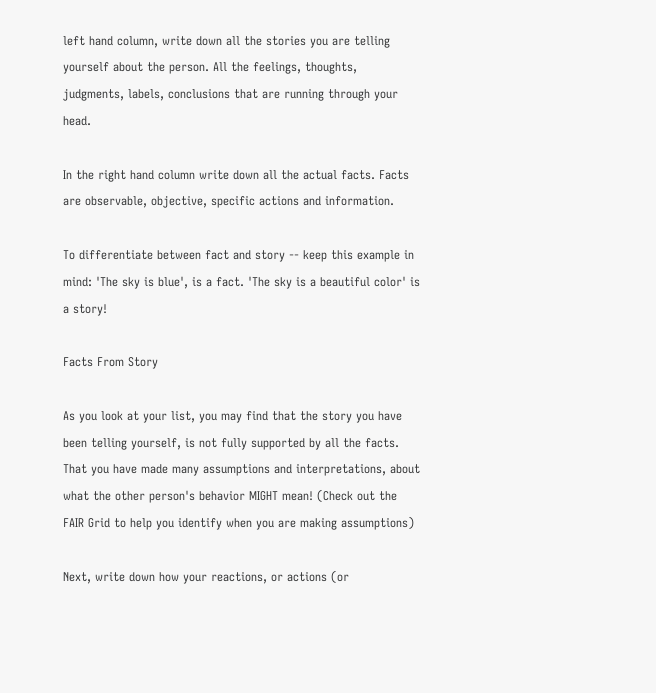left hand column, write down all the stories you are telling yourself about the person. All the feelings, thoughts, judgments, labels, conclusions that are running through your head.

In the right hand column write down all the actual facts. Facts are observable, objective, specific actions and information.

To differentiate between fact and story -- keep this example in mind: 'The sky is blue', is a fact. 'The sky is a beautiful color' is a story!

Facts From Story

As you look at your list, you may find that the story you have been telling yourself, is not fully supported by all the facts. That you have made many assumptions and interpretations, about what the other person's behavior MIGHT mean! (Check out the FAIR Grid to help you identify when you are making assumptions)

Next, write down how your reactions, or actions (or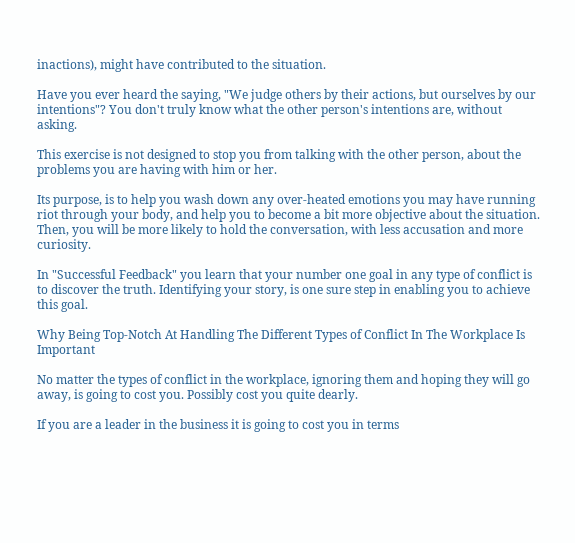inactions), might have contributed to the situation.

Have you ever heard the saying, "We judge others by their actions, but ourselves by our intentions"? You don't truly know what the other person's intentions are, without asking.

This exercise is not designed to stop you from talking with the other person, about the problems you are having with him or her.

Its purpose, is to help you wash down any over-heated emotions you may have running riot through your body, and help you to become a bit more objective about the situation. Then, you will be more likely to hold the conversation, with less accusation and more curiosity.

In "Successful Feedback" you learn that your number one goal in any type of conflict is to discover the truth. Identifying your story, is one sure step in enabling you to achieve this goal.

Why Being Top-Notch At Handling The Different Types of Conflict In The Workplace Is Important

No matter the types of conflict in the workplace, ignoring them and hoping they will go away, is going to cost you. Possibly cost you quite dearly.

If you are a leader in the business it is going to cost you in terms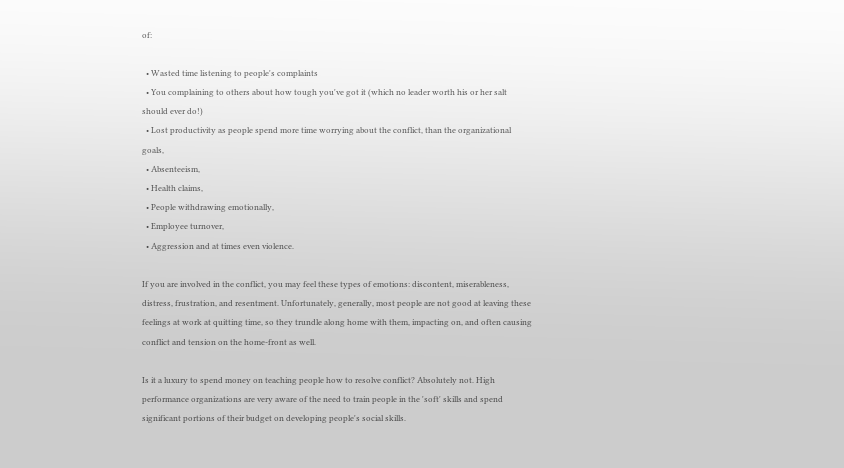of:

  • Wasted time listening to people's complaints
  • You complaining to others about how tough you've got it (which no leader worth his or her salt should ever do!)
  • Lost productivity as people spend more time worrying about the conflict, than the organizational goals,
  • Absenteeism,
  • Health claims,
  • People withdrawing emotionally,
  • Employee turnover,
  • Aggression and at times even violence.

If you are involved in the conflict, you may feel these types of emotions: discontent, miserableness, distress, frustration, and resentment. Unfortunately, generally, most people are not good at leaving these feelings at work at quitting time, so they trundle along home with them, impacting on, and often causing conflict and tension on the home-front as well.

Is it a luxury to spend money on teaching people how to resolve conflict? Absolutely not. High performance organizations are very aware of the need to train people in the 'soft' skills and spend significant portions of their budget on developing people's social skills.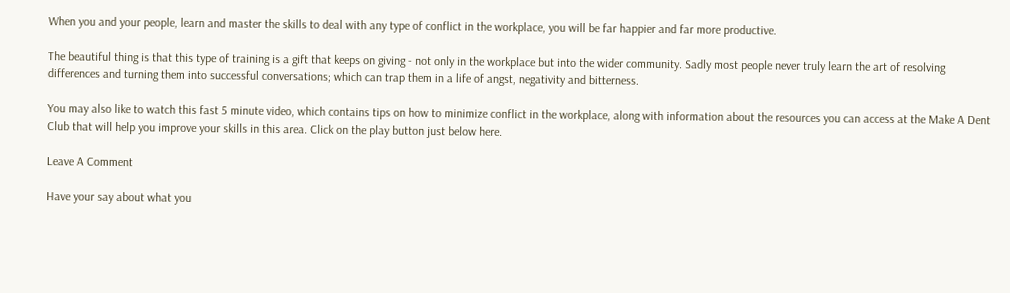When you and your people, learn and master the skills to deal with any type of conflict in the workplace, you will be far happier and far more productive.

The beautiful thing is that this type of training is a gift that keeps on giving - not only in the workplace but into the wider community. Sadly most people never truly learn the art of resolving differences and turning them into successful conversations; which can trap them in a life of angst, negativity and bitterness.

You may also like to watch this fast 5 minute video, which contains tips on how to minimize conflict in the workplace, along with information about the resources you can access at the Make A Dent Club that will help you improve your skills in this area. Click on the play button just below here.

Leave A Comment

Have your say about what you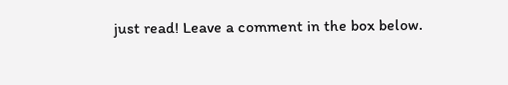just read! Leave a comment in the box below.